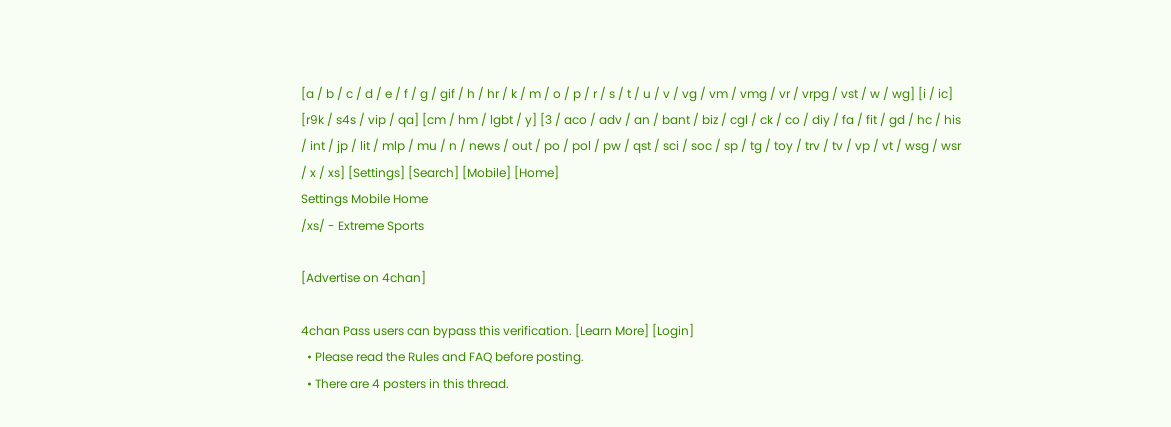[a / b / c / d / e / f / g / gif / h / hr / k / m / o / p / r / s / t / u / v / vg / vm / vmg / vr / vrpg / vst / w / wg] [i / ic] [r9k / s4s / vip / qa] [cm / hm / lgbt / y] [3 / aco / adv / an / bant / biz / cgl / ck / co / diy / fa / fit / gd / hc / his / int / jp / lit / mlp / mu / n / news / out / po / pol / pw / qst / sci / soc / sp / tg / toy / trv / tv / vp / vt / wsg / wsr / x / xs] [Settings] [Search] [Mobile] [Home]
Settings Mobile Home
/xs/ - Extreme Sports

[Advertise on 4chan]

4chan Pass users can bypass this verification. [Learn More] [Login]
  • Please read the Rules and FAQ before posting.
  • There are 4 posters in this thread.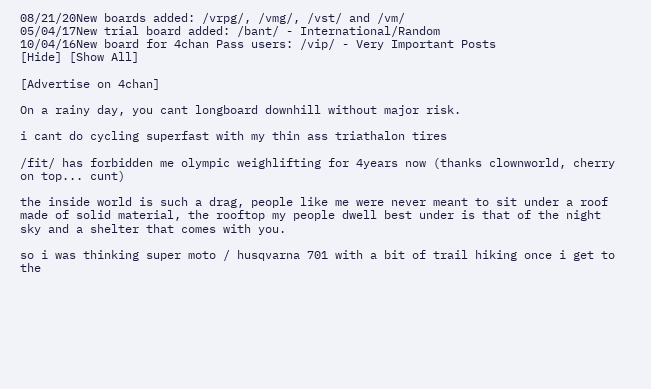08/21/20New boards added: /vrpg/, /vmg/, /vst/ and /vm/
05/04/17New trial board added: /bant/ - International/Random
10/04/16New board for 4chan Pass users: /vip/ - Very Important Posts
[Hide] [Show All]

[Advertise on 4chan]

On a rainy day, you cant longboard downhill without major risk.

i cant do cycling superfast with my thin ass triathalon tires

/fit/ has forbidden me olympic weighlifting for 4years now (thanks clownworld, cherry on top... cunt)

the inside world is such a drag, people like me were never meant to sit under a roof made of solid material, the rooftop my people dwell best under is that of the night sky and a shelter that comes with you.

so i was thinking super moto / husqvarna 701 with a bit of trail hiking once i get to the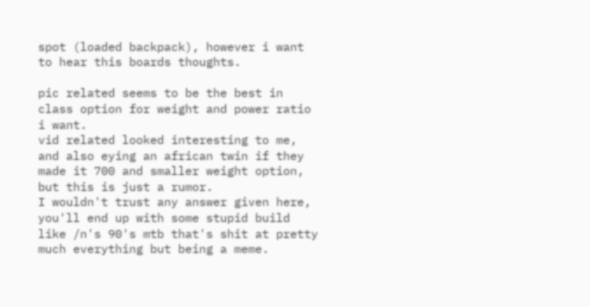spot (loaded backpack), however i want to hear this boards thoughts.

pic related seems to be the best in class option for weight and power ratio i want.
vid related looked interesting to me, and also eying an african twin if they made it 700 and smaller weight option, but this is just a rumor.
I wouldn't trust any answer given here, you'll end up with some stupid build like /n's 90's mtb that's shit at pretty much everything but being a meme.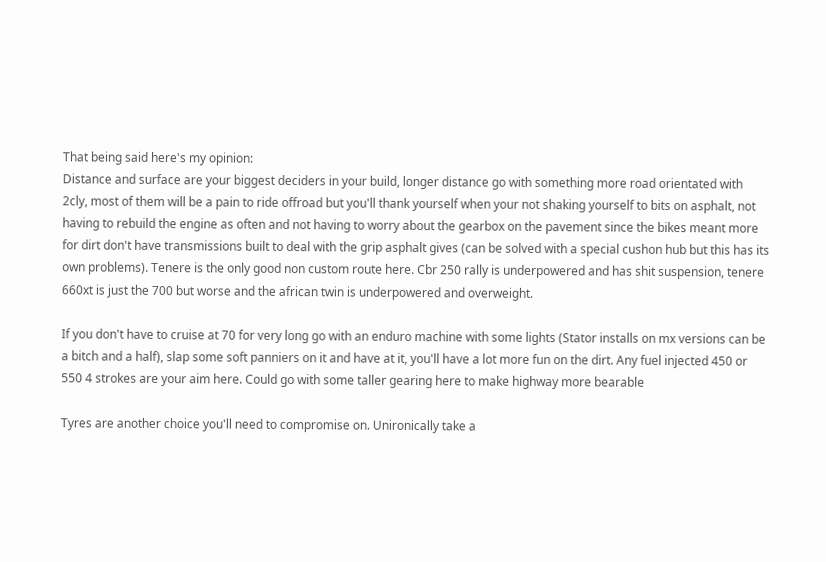That being said here's my opinion:
Distance and surface are your biggest deciders in your build, longer distance go with something more road orientated with 2cly, most of them will be a pain to ride offroad but you'll thank yourself when your not shaking yourself to bits on asphalt, not having to rebuild the engine as often and not having to worry about the gearbox on the pavement since the bikes meant more for dirt don't have transmissions built to deal with the grip asphalt gives (can be solved with a special cushon hub but this has its own problems). Tenere is the only good non custom route here. Cbr 250 rally is underpowered and has shit suspension, tenere 660xt is just the 700 but worse and the african twin is underpowered and overweight.

If you don't have to cruise at 70 for very long go with an enduro machine with some lights (Stator installs on mx versions can be a bitch and a half), slap some soft panniers on it and have at it, you'll have a lot more fun on the dirt. Any fuel injected 450 or 550 4 strokes are your aim here. Could go with some taller gearing here to make highway more bearable

Tyres are another choice you'll need to compromise on. Unironically take a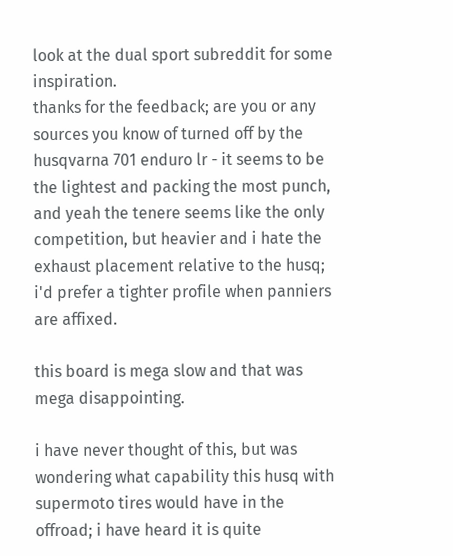look at the dual sport subreddit for some inspiration.
thanks for the feedback; are you or any sources you know of turned off by the husqvarna 701 enduro lr - it seems to be the lightest and packing the most punch, and yeah the tenere seems like the only competition, but heavier and i hate the exhaust placement relative to the husq; i'd prefer a tighter profile when panniers are affixed.

this board is mega slow and that was mega disappointing.

i have never thought of this, but was wondering what capability this husq with supermoto tires would have in the offroad; i have heard it is quite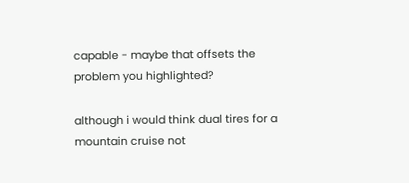capable - maybe that offsets the problem you highlighted?

although i would think dual tires for a mountain cruise not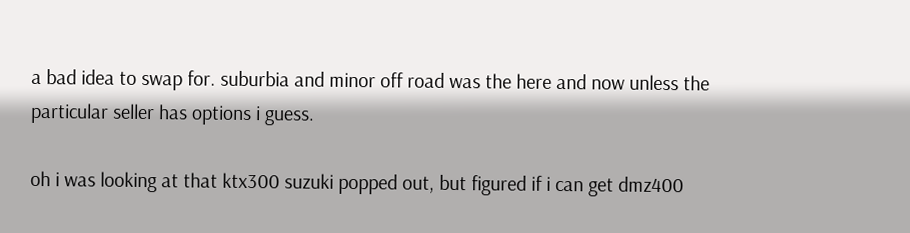a bad idea to swap for. suburbia and minor off road was the here and now unless the particular seller has options i guess.

oh i was looking at that ktx300 suzuki popped out, but figured if i can get dmz400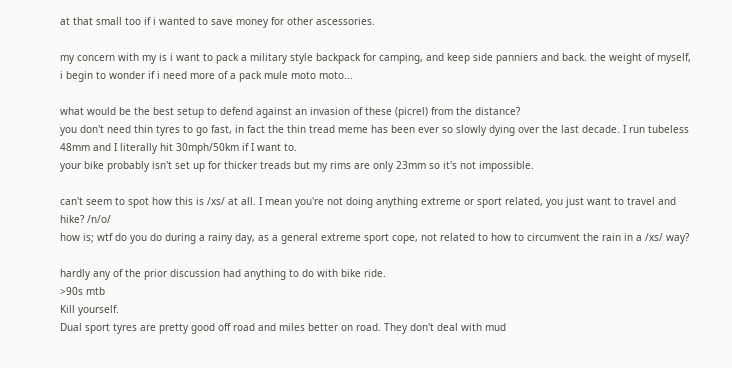at that small too if i wanted to save money for other ascessories.

my concern with my is i want to pack a military style backpack for camping, and keep side panniers and back. the weight of myself, i begin to wonder if i need more of a pack mule moto moto...

what would be the best setup to defend against an invasion of these (picrel) from the distance?
you don't need thin tyres to go fast, in fact the thin tread meme has been ever so slowly dying over the last decade. I run tubeless 48mm and I literally hit 30mph/50km if I want to.
your bike probably isn't set up for thicker treads but my rims are only 23mm so it's not impossible.

can't seem to spot how this is /xs/ at all. I mean you're not doing anything extreme or sport related, you just want to travel and hike? /n/o/
how is; wtf do you do during a rainy day, as a general extreme sport cope, not related to how to circumvent the rain in a /xs/ way?

hardly any of the prior discussion had anything to do with bike ride.
>90s mtb
Kill yourself.
Dual sport tyres are pretty good off road and miles better on road. They don't deal with mud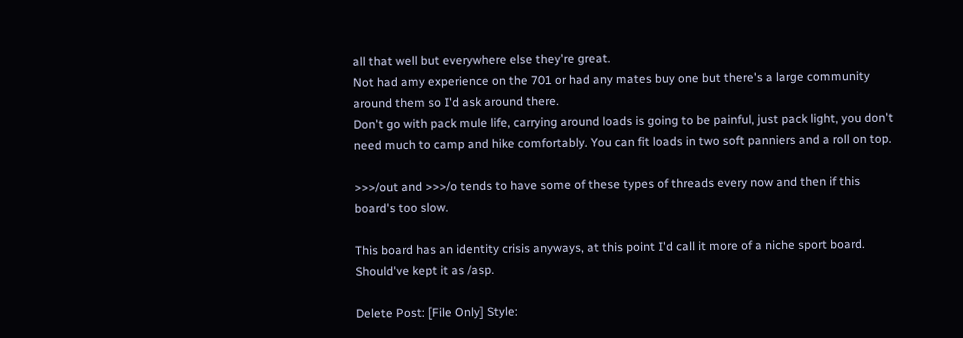all that well but everywhere else they're great.
Not had amy experience on the 701 or had any mates buy one but there's a large community around them so I'd ask around there.
Don't go with pack mule life, carrying around loads is going to be painful, just pack light, you don't need much to camp and hike comfortably. You can fit loads in two soft panniers and a roll on top.

>>>/out and >>>/o tends to have some of these types of threads every now and then if this board's too slow.

This board has an identity crisis anyways, at this point I'd call it more of a niche sport board. Should've kept it as /asp.

Delete Post: [File Only] Style: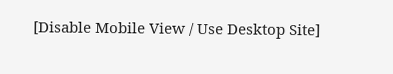[Disable Mobile View / Use Desktop Site]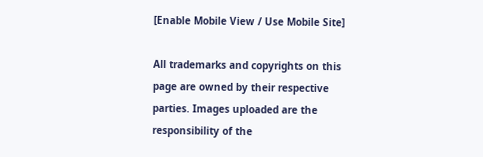[Enable Mobile View / Use Mobile Site]

All trademarks and copyrights on this page are owned by their respective parties. Images uploaded are the responsibility of the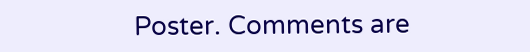Poster. Comments are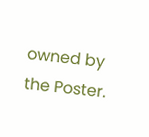owned by the Poster.